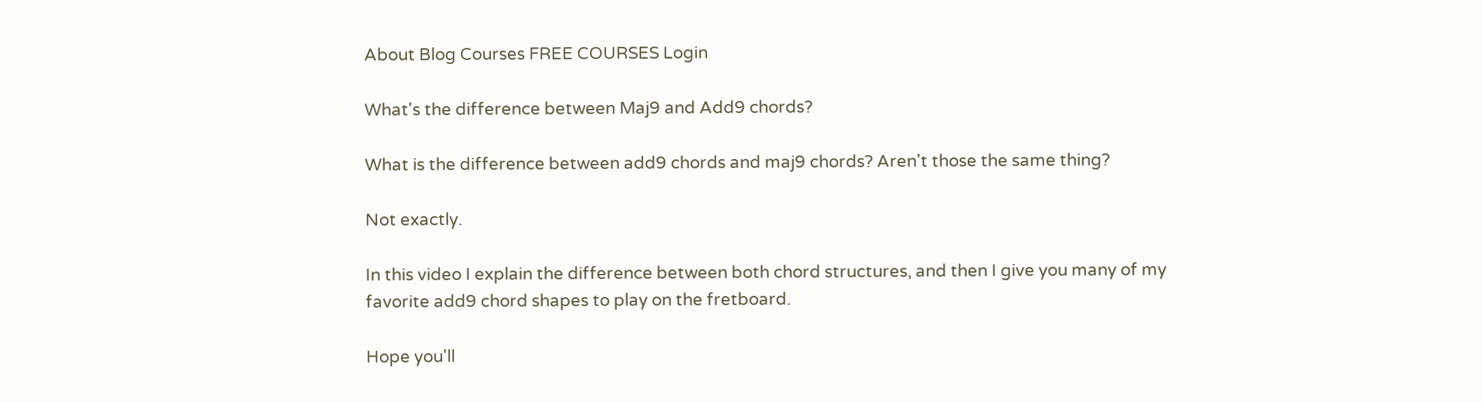About Blog Courses FREE COURSES Login

What's the difference between Maj9 and Add9 chords?

What is the difference between add9 chords and maj9 chords? Aren't those the same thing?

Not exactly.

In this video I explain the difference between both chord structures, and then I give you many of my favorite add9 chord shapes to play on the fretboard.

Hope you'll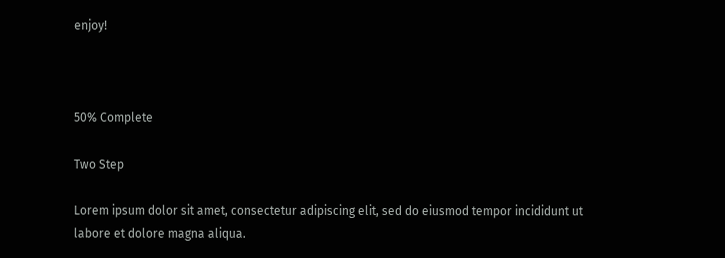enjoy!



50% Complete

Two Step

Lorem ipsum dolor sit amet, consectetur adipiscing elit, sed do eiusmod tempor incididunt ut labore et dolore magna aliqua.